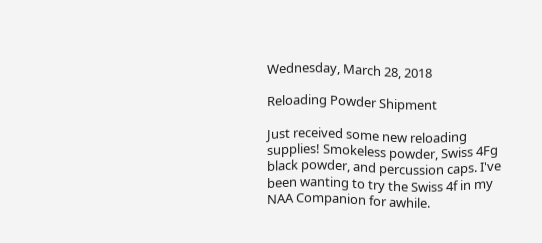Wednesday, March 28, 2018

Reloading Powder Shipment

Just received some new reloading supplies! Smokeless powder, Swiss 4Fg black powder, and percussion caps. I've been wanting to try the Swiss 4f in my NAA Companion for awhile.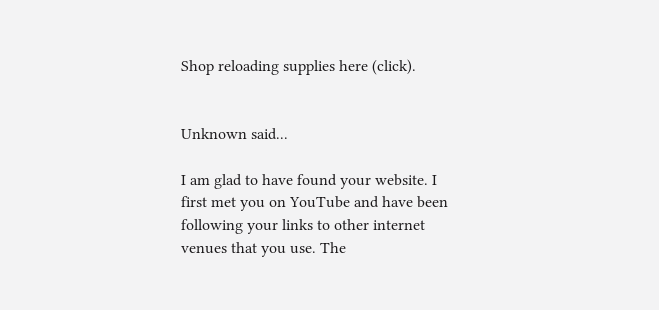Shop reloading supplies here (click).


Unknown said...

I am glad to have found your website. I first met you on YouTube and have been following your links to other internet venues that you use. The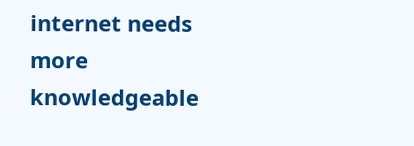internet needs more knowledgeable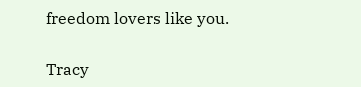freedom lovers like you.

Tracy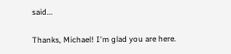said...

Thanks, Michael! I'm glad you are here.